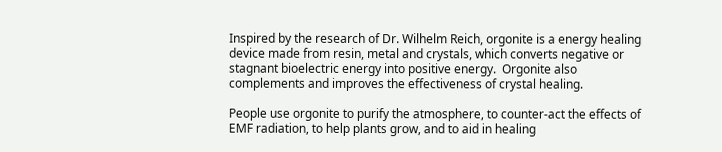Inspired by the research of Dr. Wilhelm Reich, orgonite is a energy healing device made from resin, metal and crystals, which converts negative or stagnant bioelectric energy into positive energy.  Orgonite also complements and improves the effectiveness of crystal healing.

People use orgonite to purify the atmosphere, to counter-act the effects of EMF radiation, to help plants grow, and to aid in healing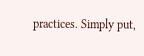practices. Simply put,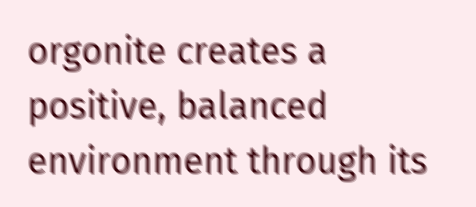orgonite creates a positive, balanced environment through its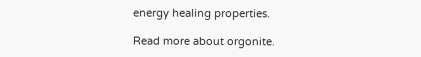energy healing properties.

Read more about orgonite.